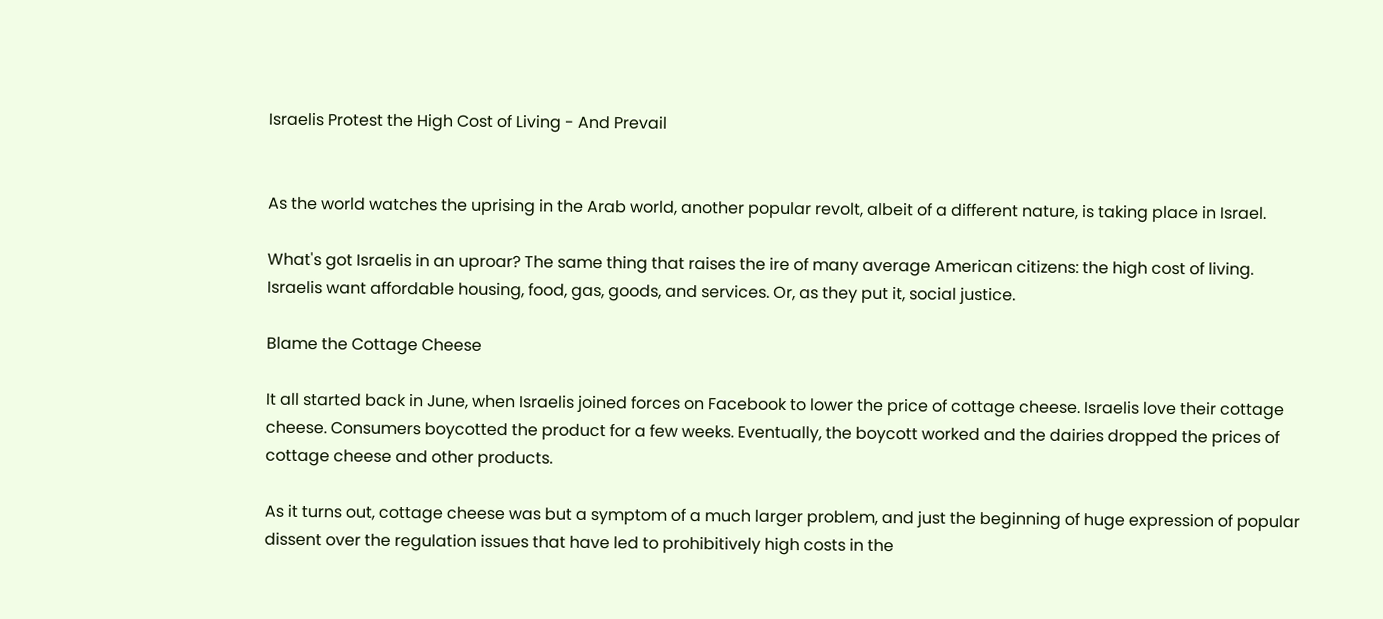Israelis Protest the High Cost of Living - And Prevail


As the world watches the uprising in the Arab world, another popular revolt, albeit of a different nature, is taking place in Israel.

What's got Israelis in an uproar? The same thing that raises the ire of many average American citizens: the high cost of living. Israelis want affordable housing, food, gas, goods, and services. Or, as they put it, social justice.

Blame the Cottage Cheese

It all started back in June, when Israelis joined forces on Facebook to lower the price of cottage cheese. Israelis love their cottage cheese. Consumers boycotted the product for a few weeks. Eventually, the boycott worked and the dairies dropped the prices of cottage cheese and other products.

As it turns out, cottage cheese was but a symptom of a much larger problem, and just the beginning of huge expression of popular dissent over the regulation issues that have led to prohibitively high costs in the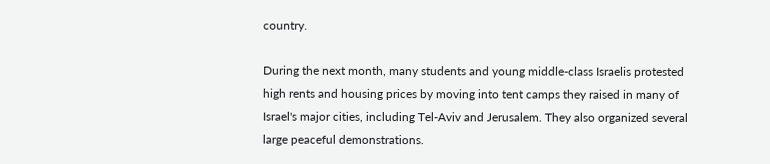country.

During the next month, many students and young middle-class Israelis protested high rents and housing prices by moving into tent camps they raised in many of Israel's major cities, including Tel-Aviv and Jerusalem. They also organized several large peaceful demonstrations.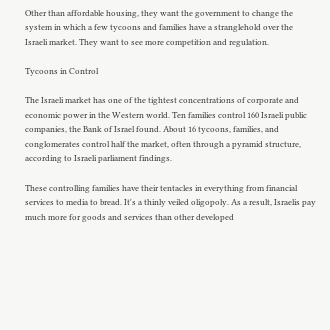Other than affordable housing, they want the government to change the system in which a few tycoons and families have a stranglehold over the Israeli market. They want to see more competition and regulation.

Tycoons in Control

The Israeli market has one of the tightest concentrations of corporate and economic power in the Western world. Ten families control 160 Israeli public companies, the Bank of Israel found. About 16 tycoons, families, and conglomerates control half the market, often through a pyramid structure, according to Israeli parliament findings.

These controlling families have their tentacles in everything from financial services to media to bread. It's a thinly veiled oligopoly. As a result, Israelis pay much more for goods and services than other developed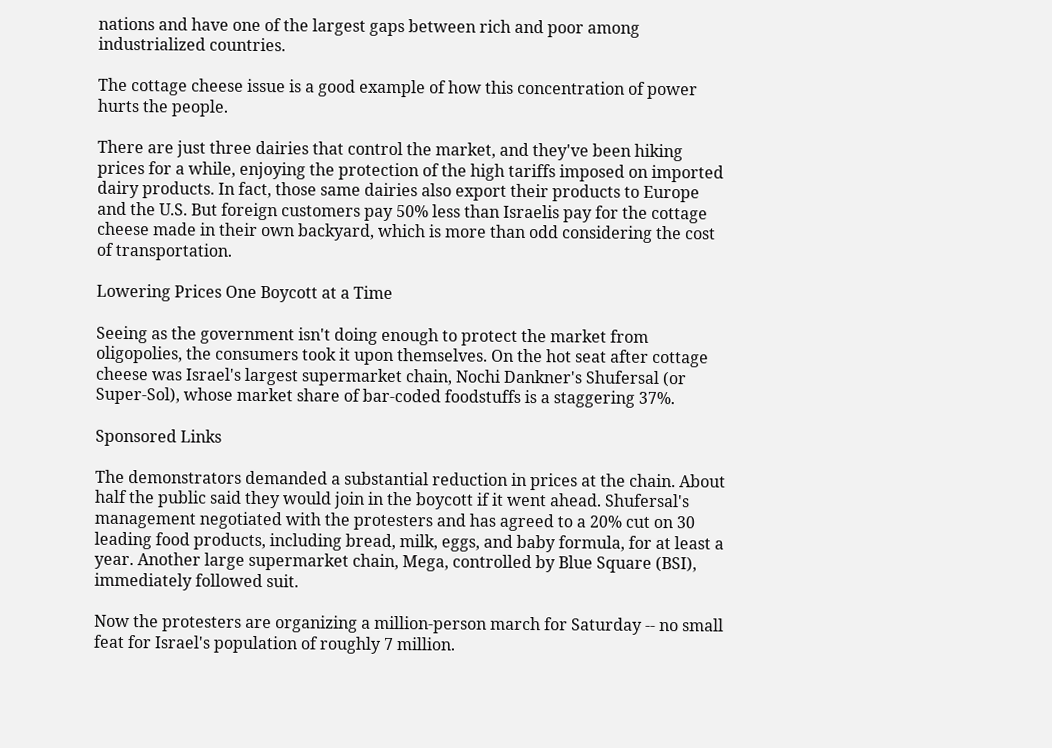nations and have one of the largest gaps between rich and poor among industrialized countries.

The cottage cheese issue is a good example of how this concentration of power hurts the people.

There are just three dairies that control the market, and they've been hiking prices for a while, enjoying the protection of the high tariffs imposed on imported dairy products. In fact, those same dairies also export their products to Europe and the U.S. But foreign customers pay 50% less than Israelis pay for the cottage cheese made in their own backyard, which is more than odd considering the cost of transportation.

Lowering Prices One Boycott at a Time

Seeing as the government isn't doing enough to protect the market from oligopolies, the consumers took it upon themselves. On the hot seat after cottage cheese was Israel's largest supermarket chain, Nochi Dankner's Shufersal (or Super-Sol), whose market share of bar-coded foodstuffs is a staggering 37%.

Sponsored Links

The demonstrators demanded a substantial reduction in prices at the chain. About half the public said they would join in the boycott if it went ahead. Shufersal's management negotiated with the protesters and has agreed to a 20% cut on 30 leading food products, including bread, milk, eggs, and baby formula, for at least a year. Another large supermarket chain, Mega, controlled by Blue Square (BSI), immediately followed suit.

Now the protesters are organizing a million-person march for Saturday -- no small feat for Israel's population of roughly 7 million.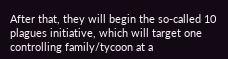After that, they will begin the so-called 10 plagues initiative, which will target one controlling family/tycoon at a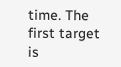time. The first target is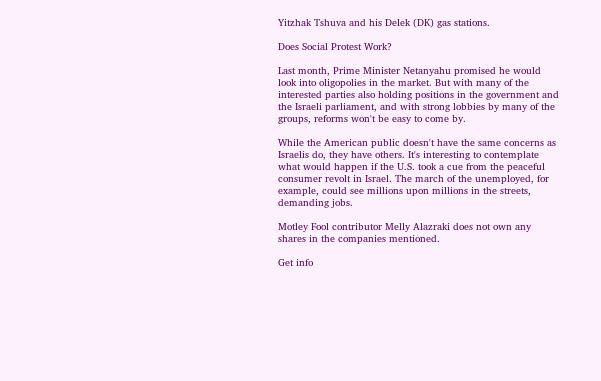Yitzhak Tshuva and his Delek (DK) gas stations.

Does Social Protest Work?

Last month, Prime Minister Netanyahu promised he would look into oligopolies in the market. But with many of the interested parties also holding positions in the government and the Israeli parliament, and with strong lobbies by many of the groups, reforms won't be easy to come by.

While the American public doesn't have the same concerns as Israelis do, they have others. It's interesting to contemplate what would happen if the U.S. took a cue from the peaceful consumer revolt in Israel. The march of the unemployed, for example, could see millions upon millions in the streets, demanding jobs.

Motley Fool contributor Melly Alazraki does not own any shares in the companies mentioned.

Get info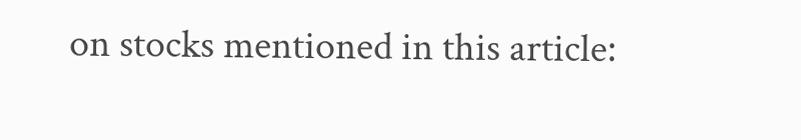on stocks mentioned in this article: